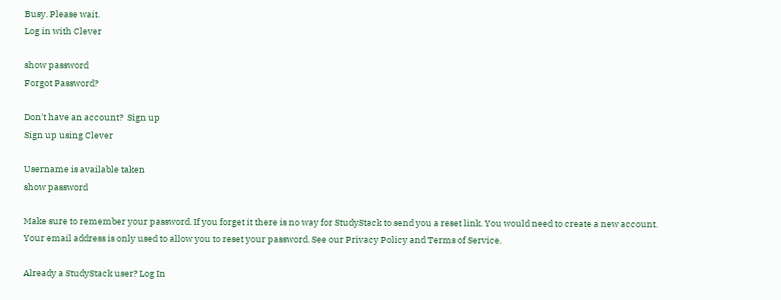Busy. Please wait.
Log in with Clever

show password
Forgot Password?

Don't have an account?  Sign up
Sign up using Clever

Username is available taken
show password

Make sure to remember your password. If you forget it there is no way for StudyStack to send you a reset link. You would need to create a new account.
Your email address is only used to allow you to reset your password. See our Privacy Policy and Terms of Service.

Already a StudyStack user? Log In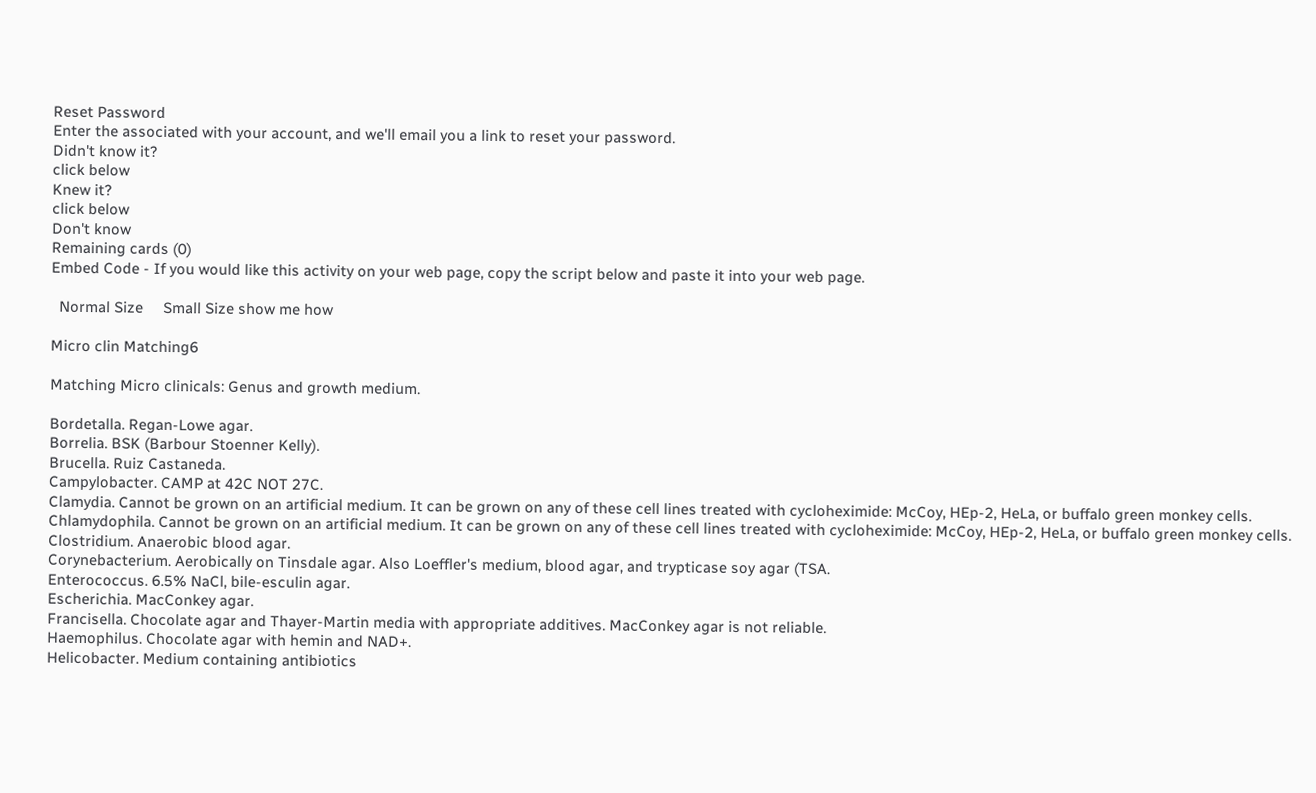Reset Password
Enter the associated with your account, and we'll email you a link to reset your password.
Didn't know it?
click below
Knew it?
click below
Don't know
Remaining cards (0)
Embed Code - If you would like this activity on your web page, copy the script below and paste it into your web page.

  Normal Size     Small Size show me how

Micro clin Matching6

Matching Micro clinicals: Genus and growth medium.

Bordetalla. Regan-Lowe agar.
Borrelia. BSK (Barbour Stoenner Kelly).
Brucella. Ruiz Castaneda.
Campylobacter. CAMP at 42C NOT 27C.
Clamydia. Cannot be grown on an artificial medium. It can be grown on any of these cell lines treated with cycloheximide: McCoy, HEp-2, HeLa, or buffalo green monkey cells.
Chlamydophila. Cannot be grown on an artificial medium. It can be grown on any of these cell lines treated with cycloheximide: McCoy, HEp-2, HeLa, or buffalo green monkey cells.
Clostridium. Anaerobic blood agar.
Corynebacterium. Aerobically on Tinsdale agar. Also Loeffler's medium, blood agar, and trypticase soy agar (TSA.
Enterococcus. 6.5% NaCl, bile-esculin agar.
Escherichia. MacConkey agar.
Francisella. Chocolate agar and Thayer-Martin media with appropriate additives. MacConkey agar is not reliable.
Haemophilus. Chocolate agar with hemin and NAD+.
Helicobacter. Medium containing antibiotics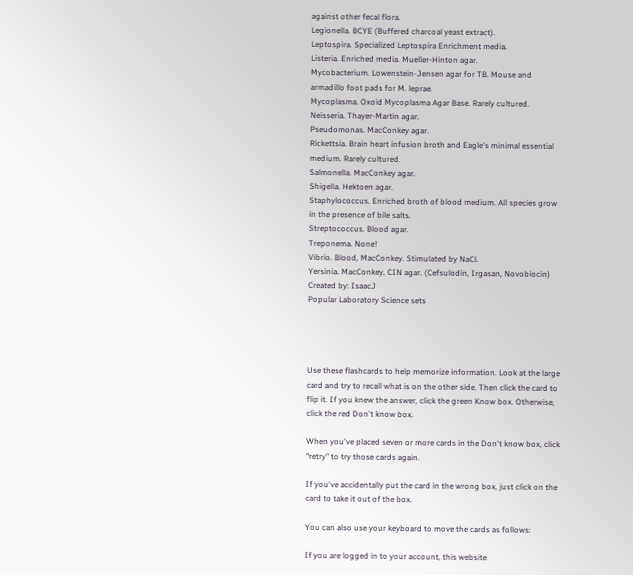against other fecal flora.
Legionella. BCYE (Buffered charcoal yeast extract).
Leptospira. Specialized Leptospira Enrichment media.
Listeria. Enriched media. Mueller-Hinton agar.
Mycobacterium. Lowenstein-Jensen agar for TB. Mouse and armadillo foot pads for M. leprae.
Mycoplasma. Oxoid Mycoplasma Agar Base. Rarely cultured.
Neisseria. Thayer-Martin agar.
Pseudomonas. MacConkey agar.
Rickettsia. Brain heart infusion broth and Eagle's minimal essential medium. Rarely cultured.
Salmonella. MacConkey agar.
Shigella. Hektoen agar.
Staphylococcus. Enriched broth of blood medium. All species grow in the presence of bile salts.
Streptococcus. Blood agar.
Treponema. None!
Vibrio. Blood, MacConkey. Stimulated by NaCl.
Yersinia. MacConkey, CIN agar. (Cefsulodin, Irgasan, Novobiocin)
Created by: IsaacJ
Popular Laboratory Science sets




Use these flashcards to help memorize information. Look at the large card and try to recall what is on the other side. Then click the card to flip it. If you knew the answer, click the green Know box. Otherwise, click the red Don't know box.

When you've placed seven or more cards in the Don't know box, click "retry" to try those cards again.

If you've accidentally put the card in the wrong box, just click on the card to take it out of the box.

You can also use your keyboard to move the cards as follows:

If you are logged in to your account, this website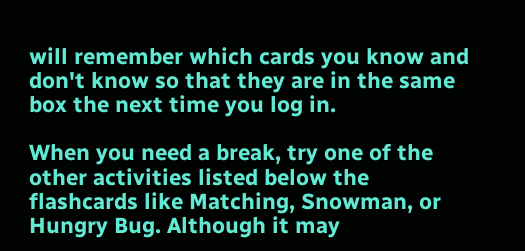will remember which cards you know and don't know so that they are in the same box the next time you log in.

When you need a break, try one of the other activities listed below the flashcards like Matching, Snowman, or Hungry Bug. Although it may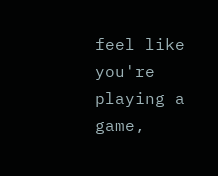feel like you're playing a game,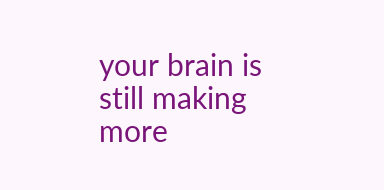your brain is still making more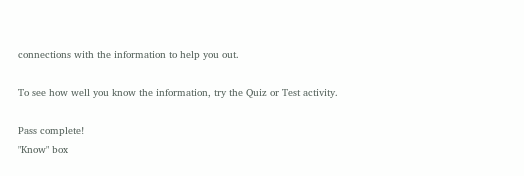connections with the information to help you out.

To see how well you know the information, try the Quiz or Test activity.

Pass complete!
"Know" box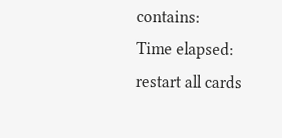contains:
Time elapsed:
restart all cards